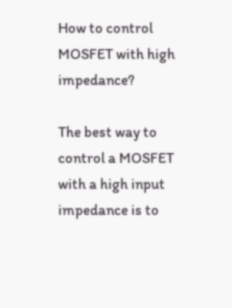How to control MOSFET with high impedance?

The best way to control a MOSFET with a high input impedance is to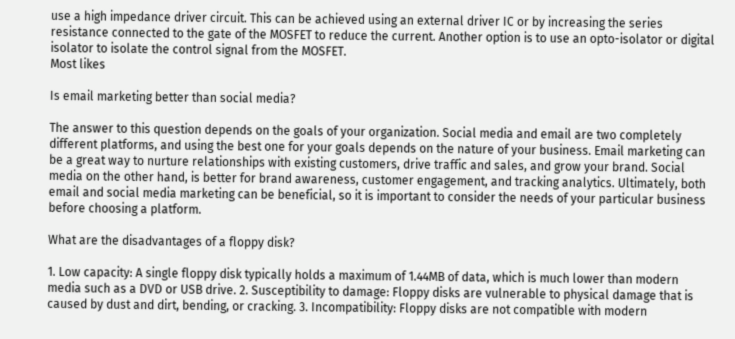use a high impedance driver circuit. This can be achieved using an external driver IC or by increasing the series resistance connected to the gate of the MOSFET to reduce the current. Another option is to use an opto-isolator or digital isolator to isolate the control signal from the MOSFET.
Most likes

Is email marketing better than social media?

The answer to this question depends on the goals of your organization. Social media and email are two completely different platforms, and using the best one for your goals depends on the nature of your business. Email marketing can be a great way to nurture relationships with existing customers, drive traffic and sales, and grow your brand. Social media on the other hand, is better for brand awareness, customer engagement, and tracking analytics. Ultimately, both email and social media marketing can be beneficial, so it is important to consider the needs of your particular business before choosing a platform.

What are the disadvantages of a floppy disk?

1. Low capacity: A single floppy disk typically holds a maximum of 1.44MB of data, which is much lower than modern media such as a DVD or USB drive. 2. Susceptibility to damage: Floppy disks are vulnerable to physical damage that is caused by dust and dirt, bending, or cracking. 3. Incompatibility: Floppy disks are not compatible with modern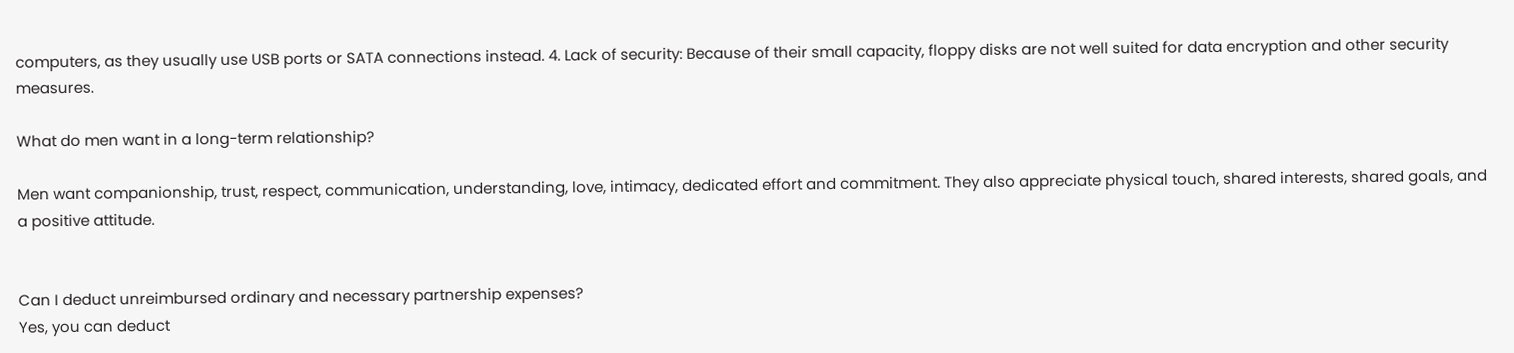computers, as they usually use USB ports or SATA connections instead. 4. Lack of security: Because of their small capacity, floppy disks are not well suited for data encryption and other security measures.

What do men want in a long-term relationship?

Men want companionship, trust, respect, communication, understanding, love, intimacy, dedicated effort and commitment. They also appreciate physical touch, shared interests, shared goals, and a positive attitude.


Can I deduct unreimbursed ordinary and necessary partnership expenses?
Yes, you can deduct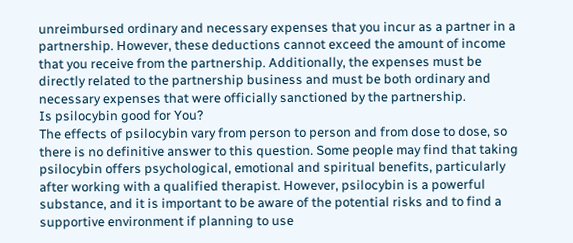unreimbursed ordinary and necessary expenses that you incur as a partner in a partnership. However, these deductions cannot exceed the amount of income that you receive from the partnership. Additionally, the expenses must be directly related to the partnership business and must be both ordinary and necessary expenses that were officially sanctioned by the partnership.
Is psilocybin good for You?
The effects of psilocybin vary from person to person and from dose to dose, so there is no definitive answer to this question. Some people may find that taking psilocybin offers psychological, emotional and spiritual benefits, particularly after working with a qualified therapist. However, psilocybin is a powerful substance, and it is important to be aware of the potential risks and to find a supportive environment if planning to use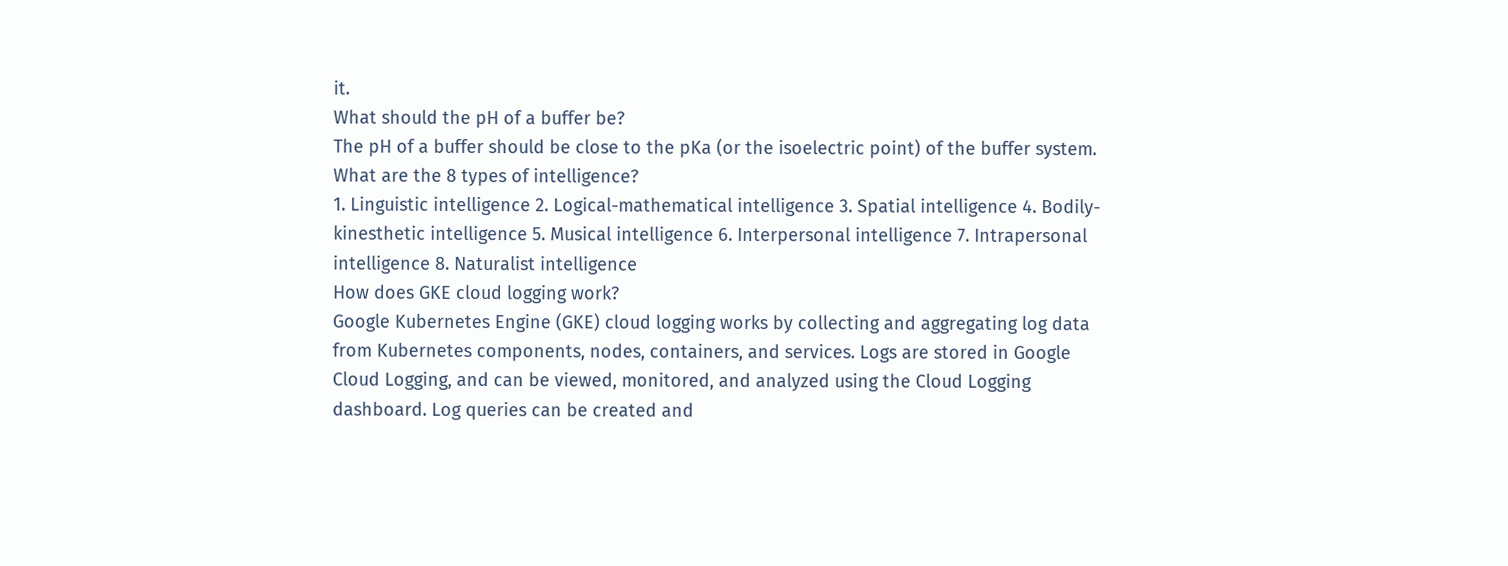it.
What should the pH of a buffer be?
The pH of a buffer should be close to the pKa (or the isoelectric point) of the buffer system.
What are the 8 types of intelligence?
1. Linguistic intelligence 2. Logical-mathematical intelligence 3. Spatial intelligence 4. Bodily-kinesthetic intelligence 5. Musical intelligence 6. Interpersonal intelligence 7. Intrapersonal intelligence 8. Naturalist intelligence
How does GKE cloud logging work?
Google Kubernetes Engine (GKE) cloud logging works by collecting and aggregating log data from Kubernetes components, nodes, containers, and services. Logs are stored in Google Cloud Logging, and can be viewed, monitored, and analyzed using the Cloud Logging dashboard. Log queries can be created and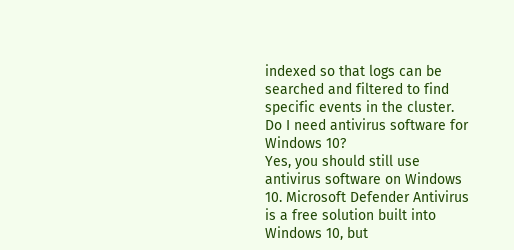indexed so that logs can be searched and filtered to find specific events in the cluster.
Do I need antivirus software for Windows 10?
Yes, you should still use antivirus software on Windows 10. Microsoft Defender Antivirus is a free solution built into Windows 10, but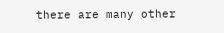there are many other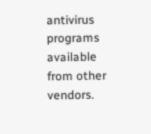antivirus programs available from other vendors.